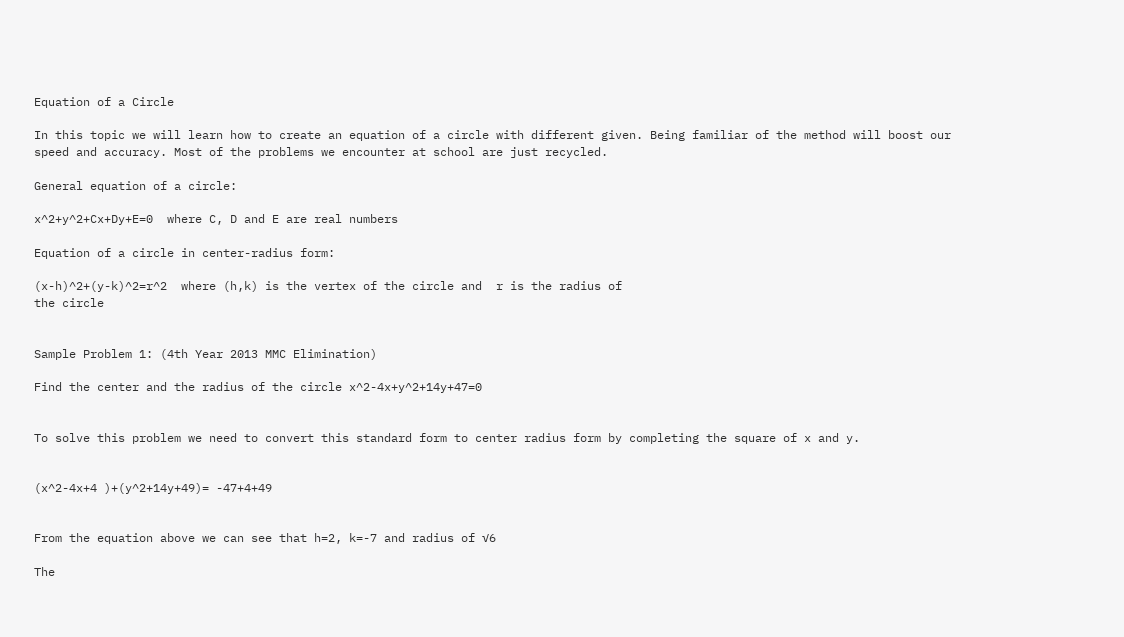Equation of a Circle

In this topic we will learn how to create an equation of a circle with different given. Being familiar of the method will boost our speed and accuracy. Most of the problems we encounter at school are just recycled.

General equation of a circle:

x^2+y^2+Cx+Dy+E=0  where C, D and E are real numbers

Equation of a circle in center-radius form:

(x-h)^2+(y-k)^2=r^2  where (h,k) is the vertex of the circle and  r is the radius of
the circle


Sample Problem 1: (4th Year 2013 MMC Elimination)

Find the center and the radius of the circle x^2-4x+y^2+14y+47=0


To solve this problem we need to convert this standard form to center radius form by completing the square of x and y.


(x^2-4x+4 )+(y^2+14y+49)= -47+4+49


From the equation above we can see that h=2, k=-7 and radius of √6

The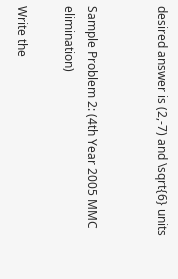desired answer is (2,-7) and \sqrt{6} units


Sample Problem 2: (4th Year 2005 MMC elimination)

Write the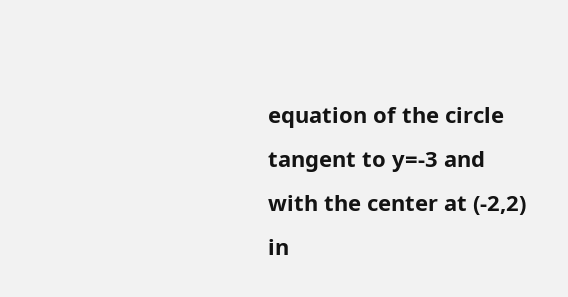equation of the circle tangent to y=-3 and with the center at (-2,2) in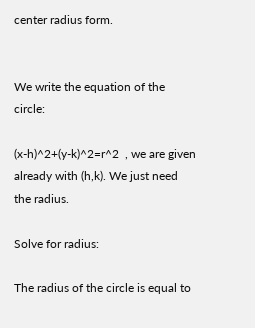center radius form.


We write the equation of the circle:

(x-h)^2+(y-k)^2=r^2  , we are given already with (h,k). We just need the radius.

Solve for radius:

The radius of the circle is equal to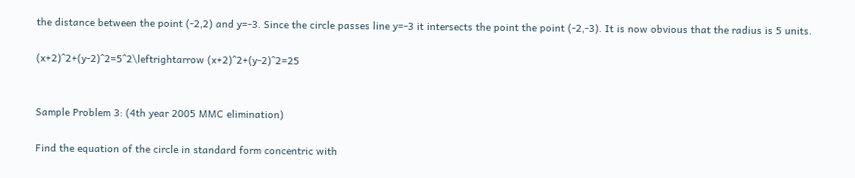the distance between the point (-2,2) and y=-3. Since the circle passes line y=-3 it intersects the point the point (-2,-3). It is now obvious that the radius is 5 units.

(x+2)^2+(y-2)^2=5^2\leftrightarrow (x+2)^2+(y-2)^2=25


Sample Problem 3: (4th year 2005 MMC elimination)

Find the equation of the circle in standard form concentric with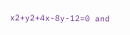x2+y2+4x-8y-12=0 and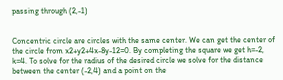passing through (2,-1)


Concentric circle are circles with the same center. We can get the center of the circle from x2+y2+4x-8y-12=0. By completing the square we get h=-2, k=4. To solve for the radius of the desired circle we solve for the distance between the center (-2,4) and a point on the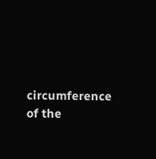circumference of the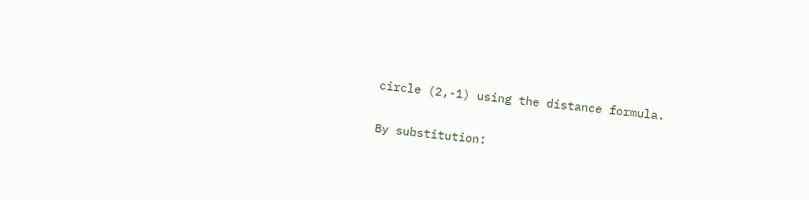circle (2,-1) using the distance formula.


By substitution: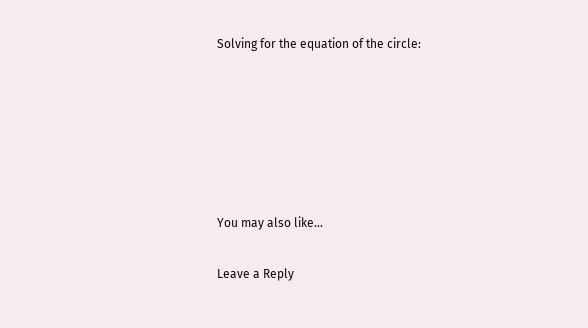Solving for the equation of the circle:






You may also like...

Leave a Reply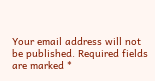Your email address will not be published. Required fields are marked *